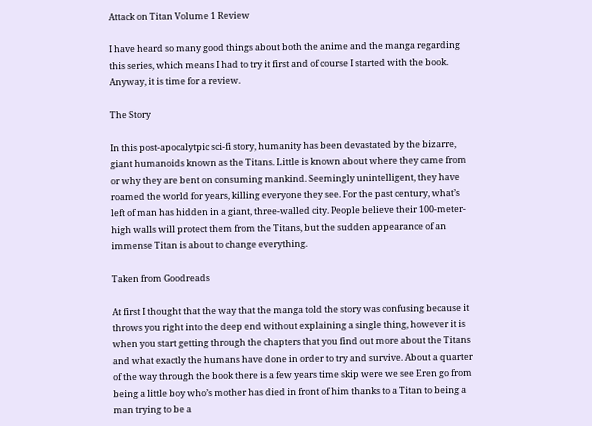Attack on Titan Volume 1 Review

I have heard so many good things about both the anime and the manga regarding this series, which means I had to try it first and of course I started with the book. Anyway, it is time for a review.

The Story

In this post-apocalytpic sci-fi story, humanity has been devastated by the bizarre, giant humanoids known as the Titans. Little is known about where they came from or why they are bent on consuming mankind. Seemingly unintelligent, they have roamed the world for years, killing everyone they see. For the past century, what’s left of man has hidden in a giant, three-walled city. People believe their 100-meter-high walls will protect them from the Titans, but the sudden appearance of an immense Titan is about to change everything.

Taken from Goodreads

At first I thought that the way that the manga told the story was confusing because it throws you right into the deep end without explaining a single thing, however it is when you start getting through the chapters that you find out more about the Titans and what exactly the humans have done in order to try and survive. About a quarter of the way through the book there is a few years time skip were we see Eren go from being a little boy who’s mother has died in front of him thanks to a Titan to being a man trying to be a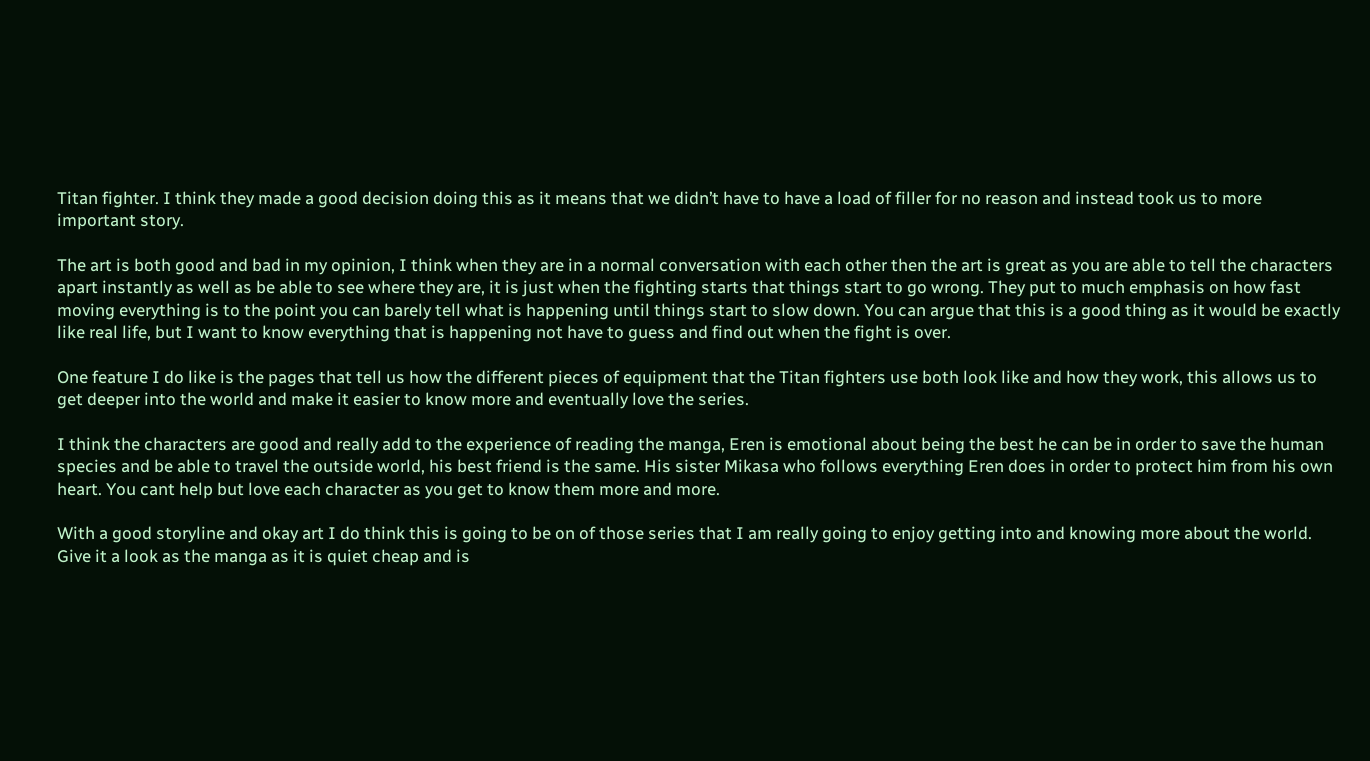Titan fighter. I think they made a good decision doing this as it means that we didn’t have to have a load of filler for no reason and instead took us to more important story.

The art is both good and bad in my opinion, I think when they are in a normal conversation with each other then the art is great as you are able to tell the characters apart instantly as well as be able to see where they are, it is just when the fighting starts that things start to go wrong. They put to much emphasis on how fast moving everything is to the point you can barely tell what is happening until things start to slow down. You can argue that this is a good thing as it would be exactly like real life, but I want to know everything that is happening not have to guess and find out when the fight is over.

One feature I do like is the pages that tell us how the different pieces of equipment that the Titan fighters use both look like and how they work, this allows us to get deeper into the world and make it easier to know more and eventually love the series.

I think the characters are good and really add to the experience of reading the manga, Eren is emotional about being the best he can be in order to save the human species and be able to travel the outside world, his best friend is the same. His sister Mikasa who follows everything Eren does in order to protect him from his own heart. You cant help but love each character as you get to know them more and more.

With a good storyline and okay art I do think this is going to be on of those series that I am really going to enjoy getting into and knowing more about the world. Give it a look as the manga as it is quiet cheap and is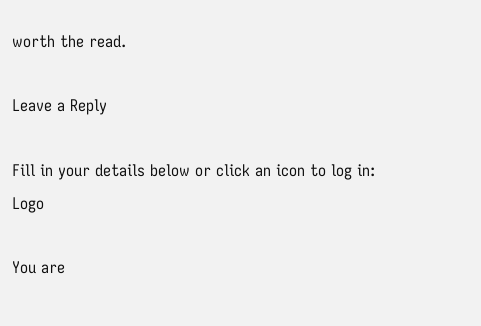worth the read.

Leave a Reply

Fill in your details below or click an icon to log in: Logo

You are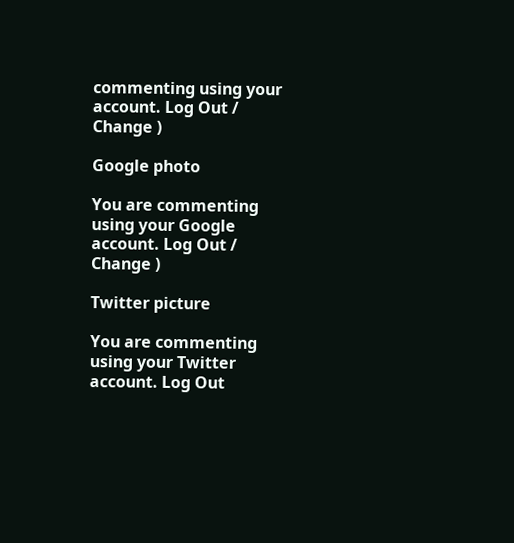commenting using your account. Log Out /  Change )

Google photo

You are commenting using your Google account. Log Out /  Change )

Twitter picture

You are commenting using your Twitter account. Log Out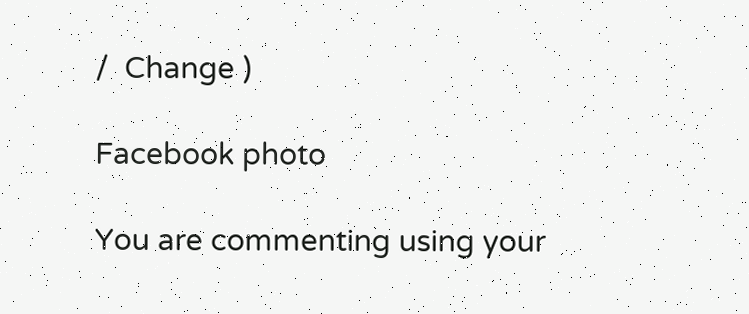/  Change )

Facebook photo

You are commenting using your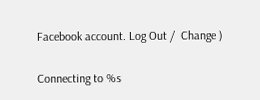Facebook account. Log Out /  Change )

Connecting to %s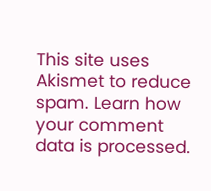This site uses Akismet to reduce spam. Learn how your comment data is processed.